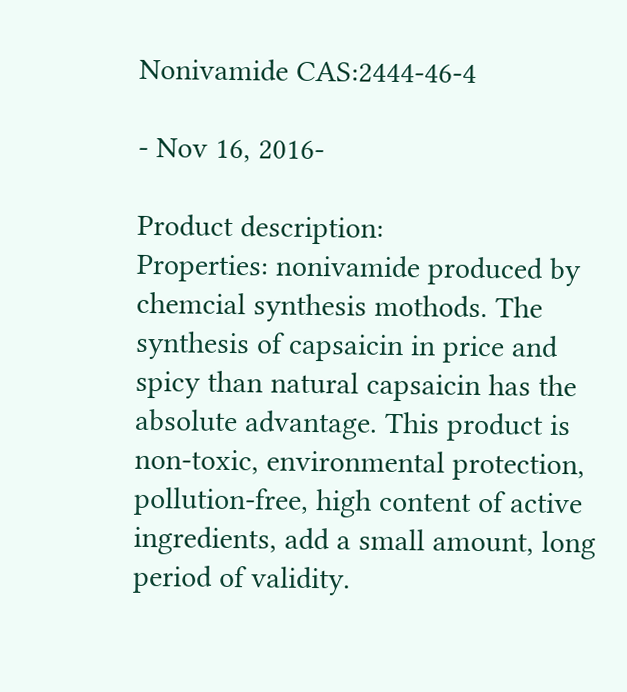Nonivamide CAS:2444-46-4

- Nov 16, 2016-

Product description:
Properties: nonivamide produced by chemcial synthesis mothods. The synthesis of capsaicin in price and spicy than natural capsaicin has the absolute advantage. This product is non-toxic, environmental protection, pollution-free, high content of active ingredients, add a small amount, long period of validity.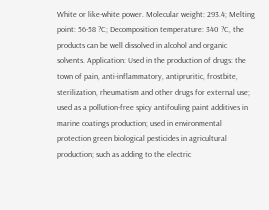White or like-white power. Molecular weight: 293.4; Melting point: 56-58 ?C; Decomposition temperature: 340 ?C, the products can be well dissolved in alcohol and organic solvents. Application: Used in the production of drugs: the town of pain, anti-inflammatory, antipruritic, frostbite, sterilization, rheumatism and other drugs for external use; used as a pollution-free spicy antifouling paint additives in marine coatings production; used in environmental protection green biological pesticides in agricultural production; such as adding to the electric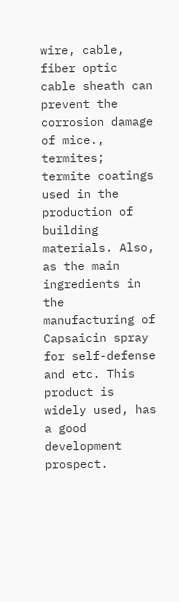wire, cable, fiber optic cable sheath can prevent the corrosion damage of mice., termites; termite coatings used in the production of building materials. Also, as the main ingredients in the manufacturing of Capsaicin spray for self-defense and etc. This product is widely used, has a good development prospect.